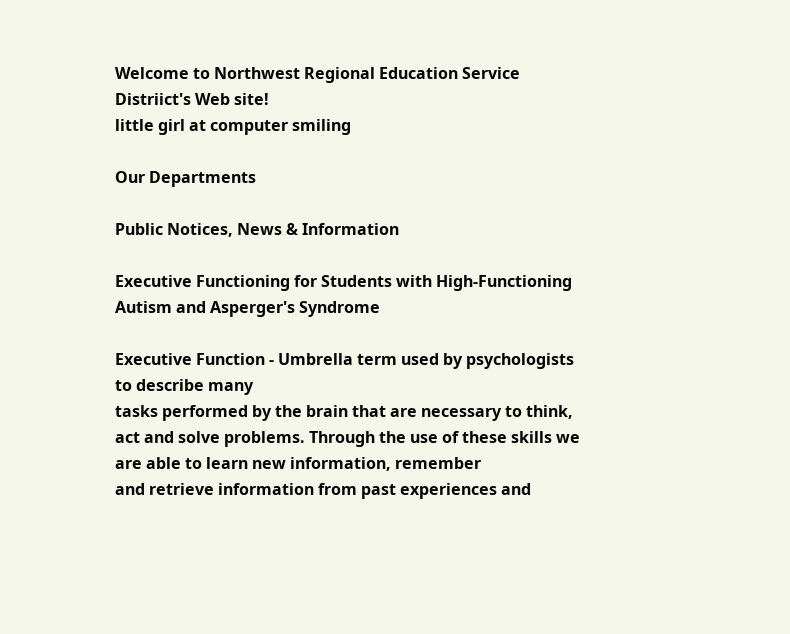Welcome to Northwest Regional Education Service Distriict's Web site!
little girl at computer smiling

Our Departments

Public Notices, News & Information

Executive Functioning for Students with High-Functioning Autism and Asperger's Syndrome

Executive Function - Umbrella term used by psychologists to describe many
tasks performed by the brain that are necessary to think, act and solve problems. Through the use of these skills we are able to learn new information, remember
and retrieve information from past experiences and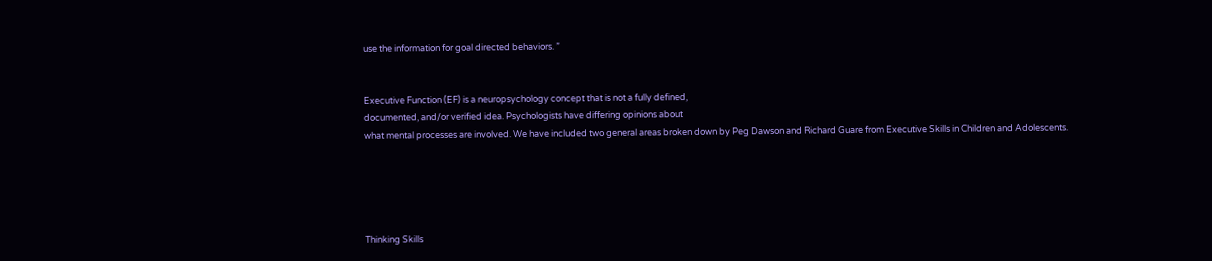use the information for goal directed behaviors. ”


Executive Function (EF) is a neuropsychology concept that is not a fully defined,
documented, and/or verified idea. Psychologists have differing opinions about
what mental processes are involved. We have included two general areas broken down by Peg Dawson and Richard Guare from Executive Skills in Children and Adolescents.





Thinking Skills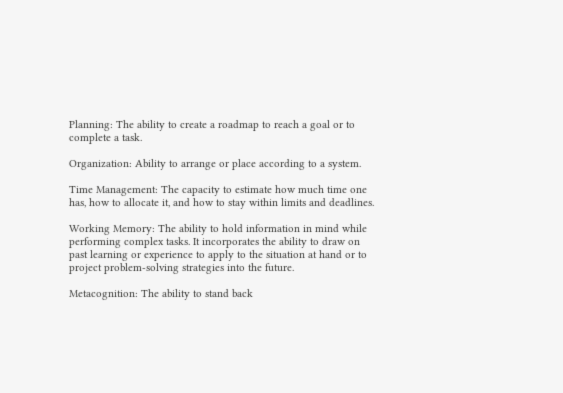Planning: The ability to create a roadmap to reach a goal or to complete a task.

Organization: Ability to arrange or place according to a system.

Time Management: The capacity to estimate how much time one has, how to allocate it, and how to stay within limits and deadlines.

Working Memory: The ability to hold information in mind while performing complex tasks. It incorporates the ability to draw on past learning or experience to apply to the situation at hand or to project problem-solving strategies into the future.

Metacognition: The ability to stand back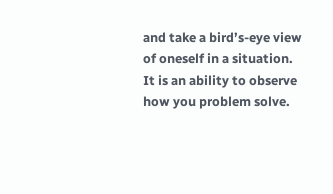and take a bird’s-eye view of oneself in a situation. It is an ability to observe how you problem solve.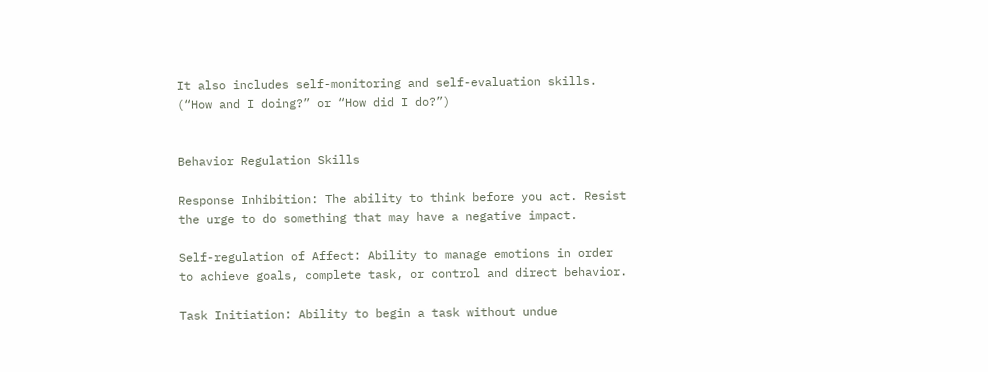It also includes self-monitoring and self-evaluation skills. (“How and I doing?” or “How did I do?”)


Behavior Regulation Skills

Response Inhibition: The ability to think before you act. Resist the urge to do something that may have a negative impact.

Self-regulation of Affect: Ability to manage emotions in order to achieve goals, complete task, or control and direct behavior.

Task Initiation: Ability to begin a task without undue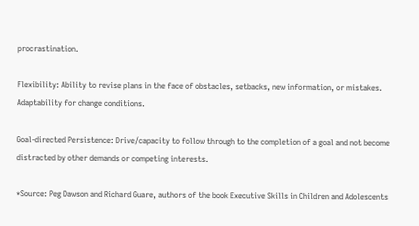procrastination.

Flexibility: Ability to revise plans in the face of obstacles, setbacks, new information, or mistakes. Adaptability for change conditions.

Goal-directed Persistence: Drive/capacity to follow through to the completion of a goal and not become distracted by other demands or competing interests.

*Source: Peg Dawson and Richard Guare, authors of the book Executive Skills in Children and Adolescents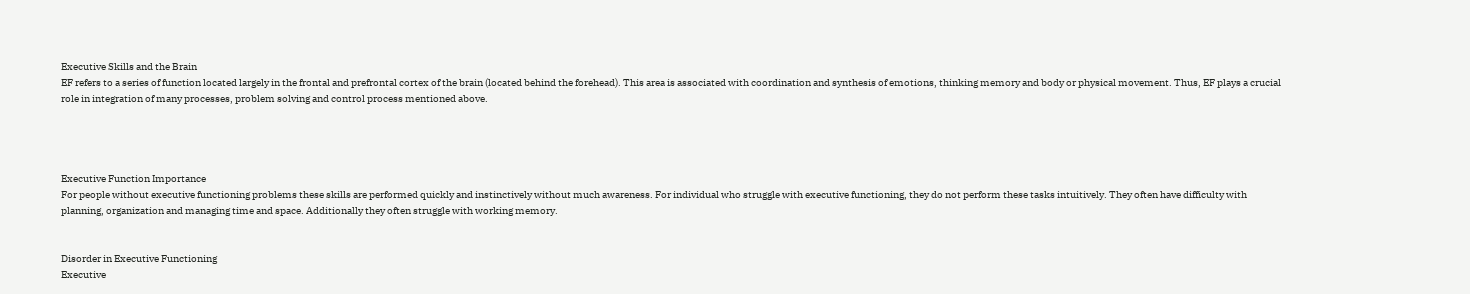Executive Skills and the Brain
EF refers to a series of function located largely in the frontal and prefrontal cortex of the brain (located behind the forehead). This area is associated with coordination and synthesis of emotions, thinking memory and body or physical movement. Thus, EF plays a crucial role in integration of many processes, problem solving and control process mentioned above.




Executive Function Importance
For people without executive functioning problems these skills are performed quickly and instinctively without much awareness. For individual who struggle with executive functioning, they do not perform these tasks intuitively. They often have difficulty with planning, organization and managing time and space. Additionally they often struggle with working memory.


Disorder in Executive Functioning
Executive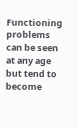Functioning problems can be seen at any age but tend to become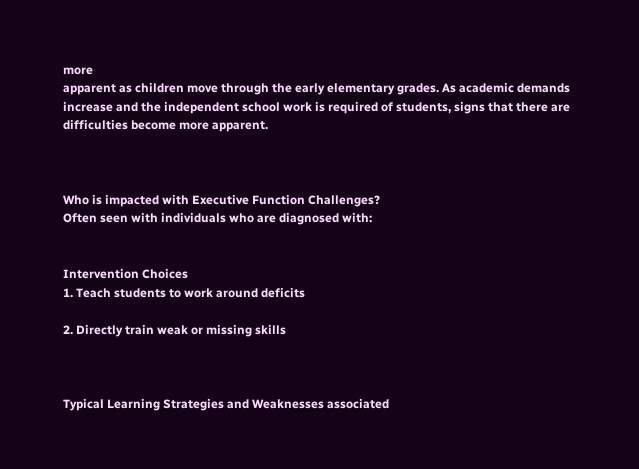more
apparent as children move through the early elementary grades. As academic demands increase and the independent school work is required of students, signs that there are difficulties become more apparent.



Who is impacted with Executive Function Challenges?
Often seen with individuals who are diagnosed with:


Intervention Choices
1. Teach students to work around deficits

2. Directly train weak or missing skills



Typical Learning Strategies and Weaknesses associated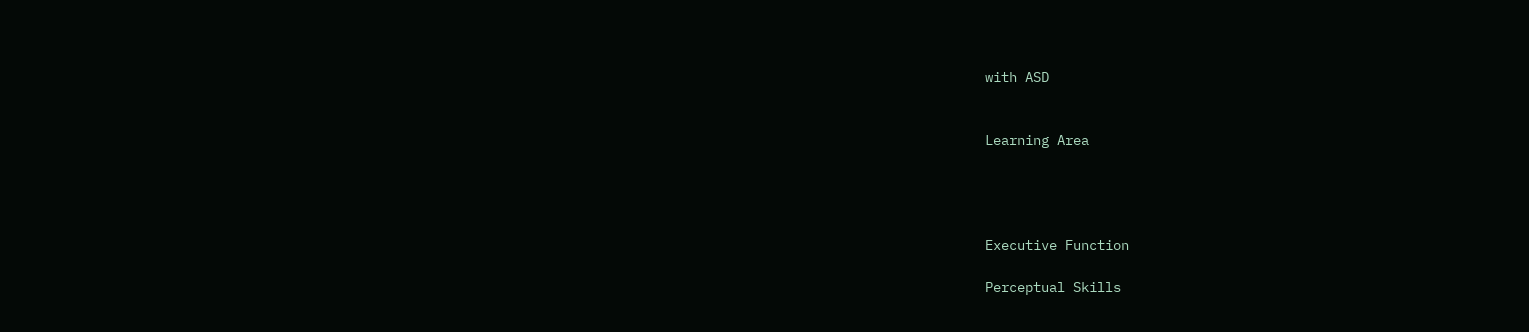with ASD


Learning Area




Executive Function

Perceptual Skills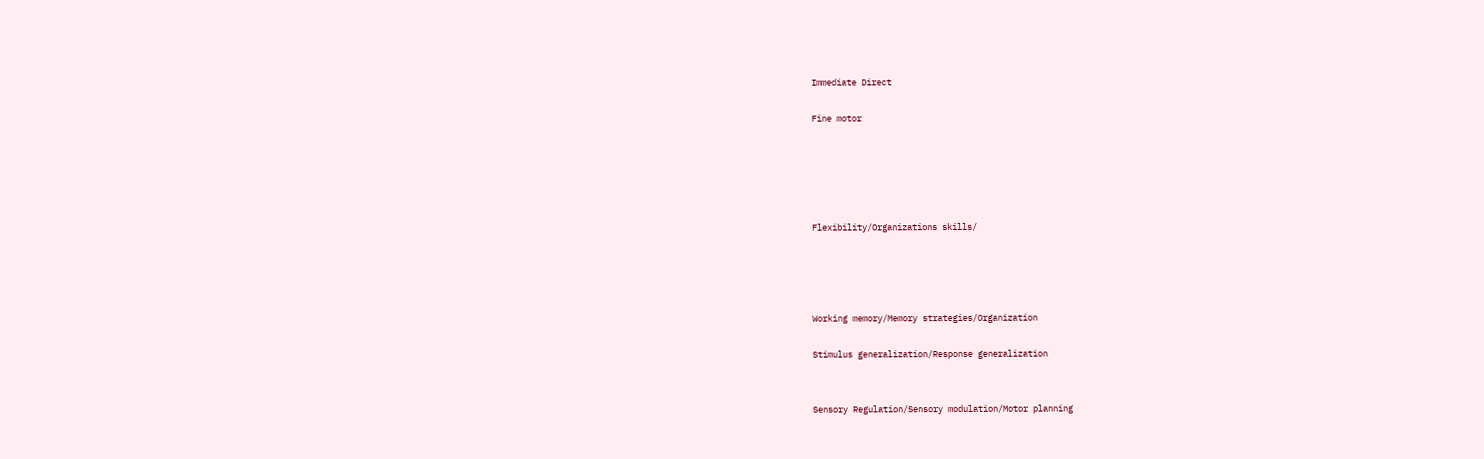Immediate Direct

Fine motor





Flexibility/Organizations skills/




Working memory/Memory strategies/Organization

Stimulus generalization/Response generalization


Sensory Regulation/Sensory modulation/Motor planning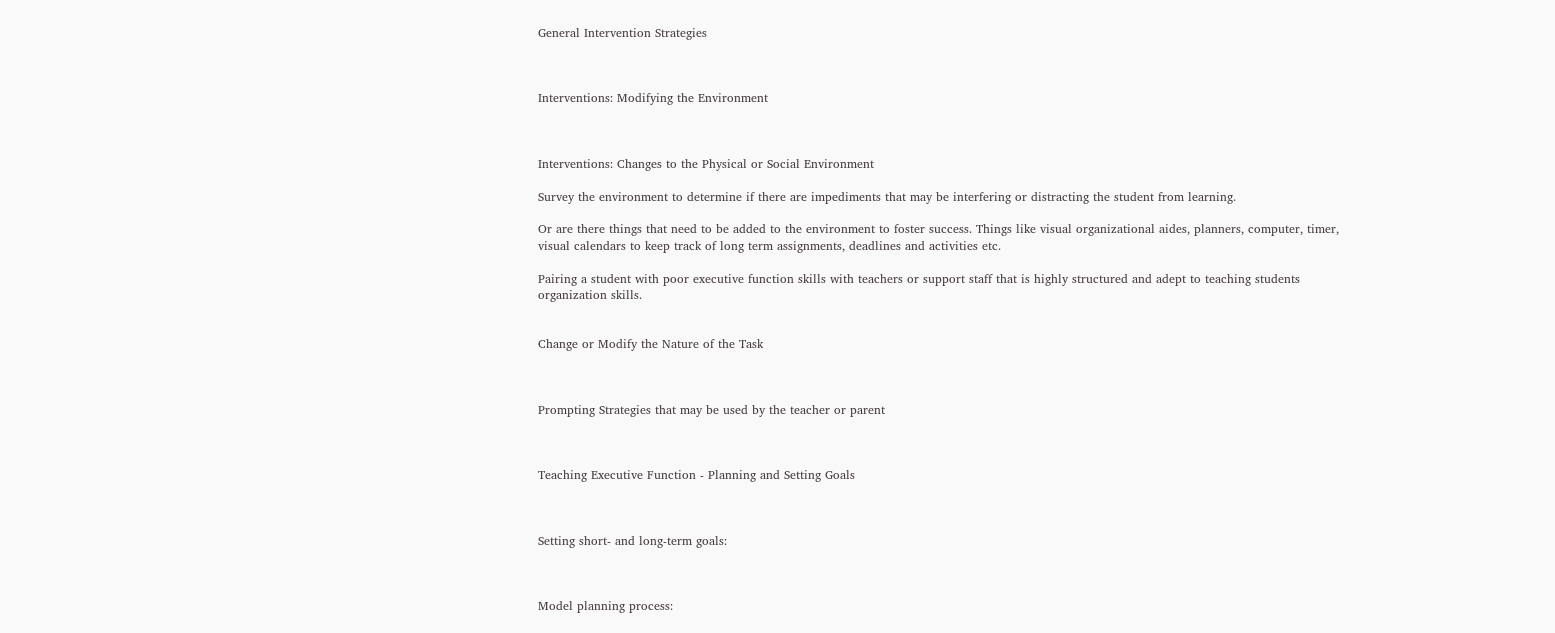General Intervention Strategies



Interventions: Modifying the Environment



Interventions: Changes to the Physical or Social Environment

Survey the environment to determine if there are impediments that may be interfering or distracting the student from learning.

Or are there things that need to be added to the environment to foster success. Things like visual organizational aides, planners, computer, timer, visual calendars to keep track of long term assignments, deadlines and activities etc.

Pairing a student with poor executive function skills with teachers or support staff that is highly structured and adept to teaching students organization skills.


Change or Modify the Nature of the Task



Prompting Strategies that may be used by the teacher or parent



Teaching Executive Function - Planning and Setting Goals



Setting short- and long-term goals:



Model planning process: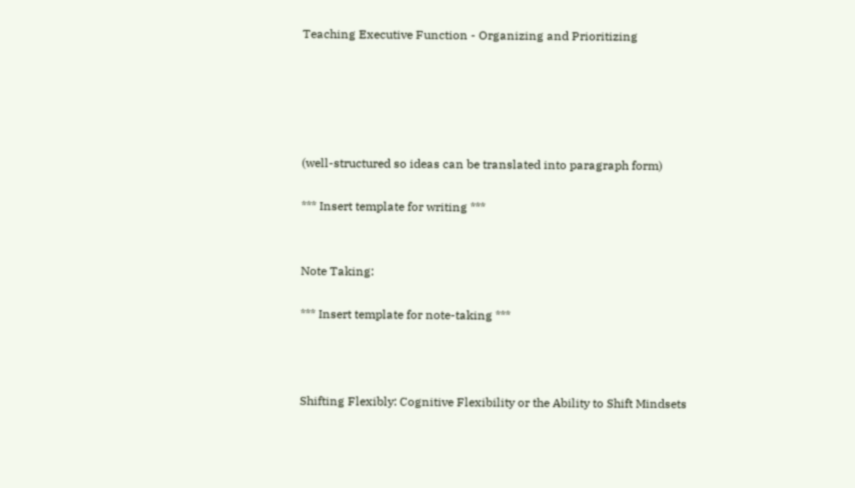Teaching Executive Function - Organizing and Prioritizing





(well-structured so ideas can be translated into paragraph form)

*** Insert template for writing ***


Note Taking:

*** Insert template for note-taking ***



Shifting Flexibly: Cognitive Flexibility or the Ability to Shift Mindsets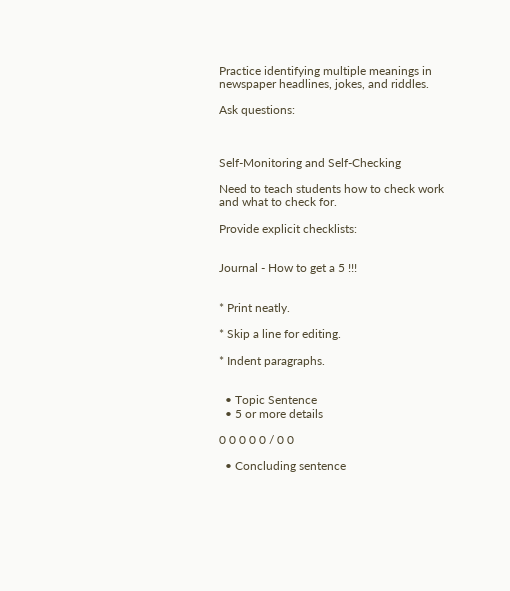Practice identifying multiple meanings in newspaper headlines, jokes, and riddles.

Ask questions:



Self-Monitoring and Self-Checking

Need to teach students how to check work and what to check for.

Provide explicit checklists:


Journal - How to get a 5 !!!


* Print neatly.

* Skip a line for editing.

* Indent paragraphs.


  • Topic Sentence
  • 5 or more details

0 0 0 0 0 / 0 0

  • Concluding sentence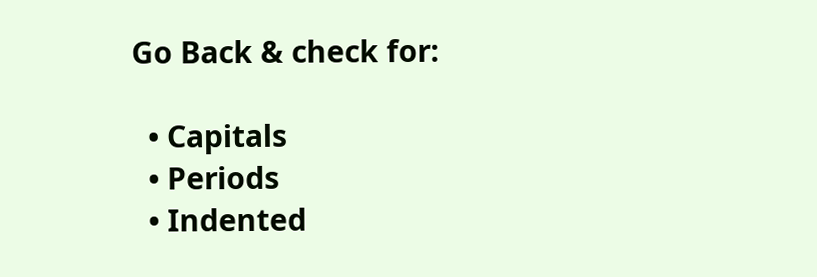Go Back & check for:

  • Capitals
  • Periods
  • Indented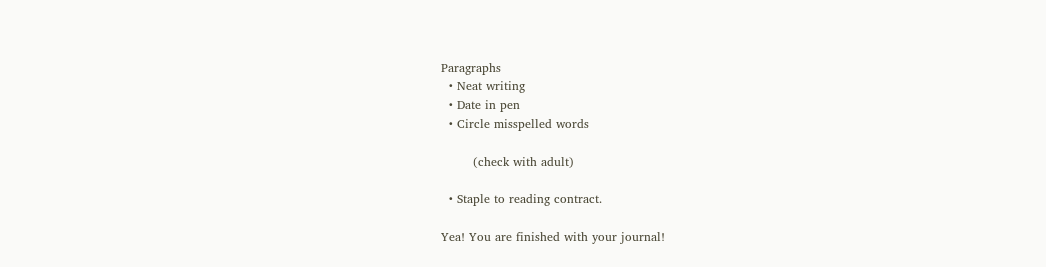Paragraphs
  • Neat writing
  • Date in pen
  • Circle misspelled words

        (check with adult)

  • Staple to reading contract.

Yea! You are finished with your journal!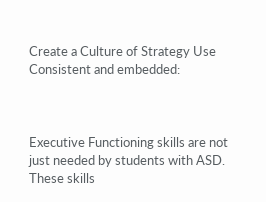Create a Culture of Strategy Use
Consistent and embedded:



Executive Functioning skills are not just needed by students with ASD.
These skills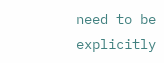need to be explicitly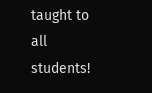taught to all students!